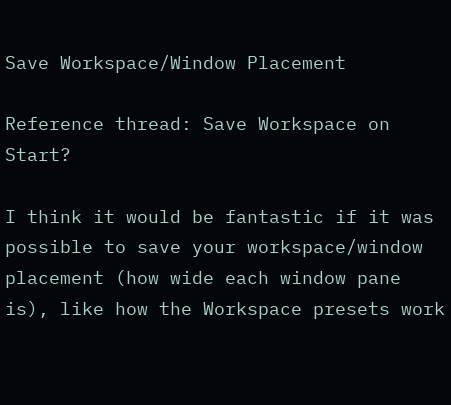Save Workspace/Window Placement

Reference thread: Save Workspace on Start?

I think it would be fantastic if it was possible to save your workspace/window placement (how wide each window pane is), like how the Workspace presets work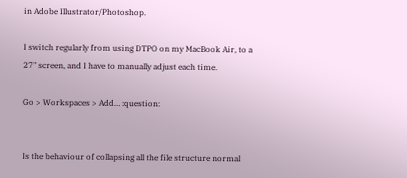in Adobe Illustrator/Photoshop.

I switch regularly from using DTPO on my MacBook Air, to a 27" screen, and I have to manually adjust each time.

Go > Workspaces > Add… :question:


Is the behaviour of collapsing all the file structure normal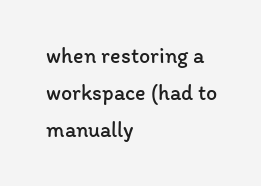when restoring a workspace (had to manually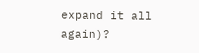expand it all again)?